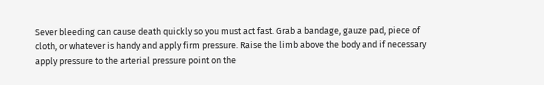Sever bleeding can cause death quickly so you must act fast. Grab a bandage, gauze pad, piece of cloth, or whatever is handy and apply firm pressure. Raise the limb above the body and if necessary apply pressure to the arterial pressure point on the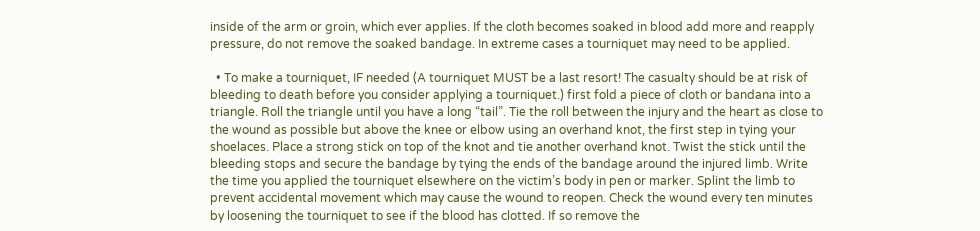inside of the arm or groin, which ever applies. If the cloth becomes soaked in blood add more and reapply pressure, do not remove the soaked bandage. In extreme cases a tourniquet may need to be applied.

  • To make a tourniquet, IF needed (A tourniquet MUST be a last resort! The casualty should be at risk of bleeding to death before you consider applying a tourniquet.) first fold a piece of cloth or bandana into a triangle. Roll the triangle until you have a long “tail”. Tie the roll between the injury and the heart as close to the wound as possible but above the knee or elbow using an overhand knot, the first step in tying your shoelaces. Place a strong stick on top of the knot and tie another overhand knot. Twist the stick until the bleeding stops and secure the bandage by tying the ends of the bandage around the injured limb. Write the time you applied the tourniquet elsewhere on the victim’s body in pen or marker. Splint the limb to prevent accidental movement which may cause the wound to reopen. Check the wound every ten minutes by loosening the tourniquet to see if the blood has clotted. If so remove the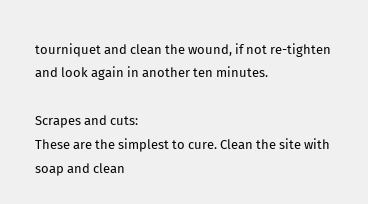tourniquet and clean the wound, if not re-tighten and look again in another ten minutes.

Scrapes and cuts:
These are the simplest to cure. Clean the site with soap and clean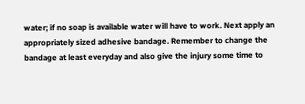water; if no soap is available water will have to work. Next apply an appropriately sized adhesive bandage. Remember to change the bandage at least everyday and also give the injury some time to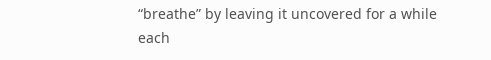“breathe” by leaving it uncovered for a while each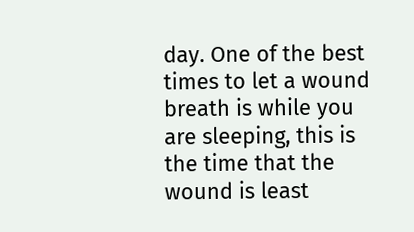day. One of the best times to let a wound breath is while you are sleeping, this is the time that the wound is least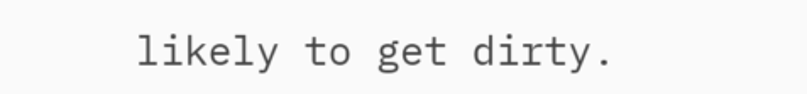likely to get dirty.